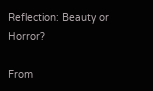Reflection: Beauty or Horror?

From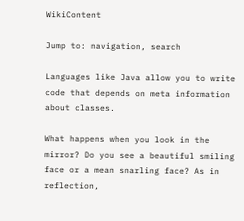WikiContent

Jump to: navigation, search

Languages like Java allow you to write code that depends on meta information about classes.

What happens when you look in the mirror? Do you see a beautiful smiling face or a mean snarling face? As in reflection,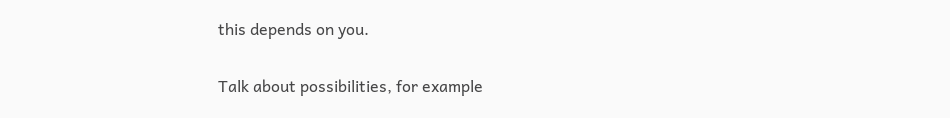this depends on you.

Talk about possibilities, for example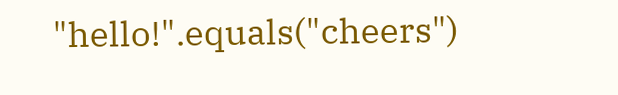"hello!".equals("cheers")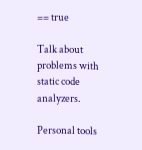== true

Talk about problems with static code analyzers.

Personal tools